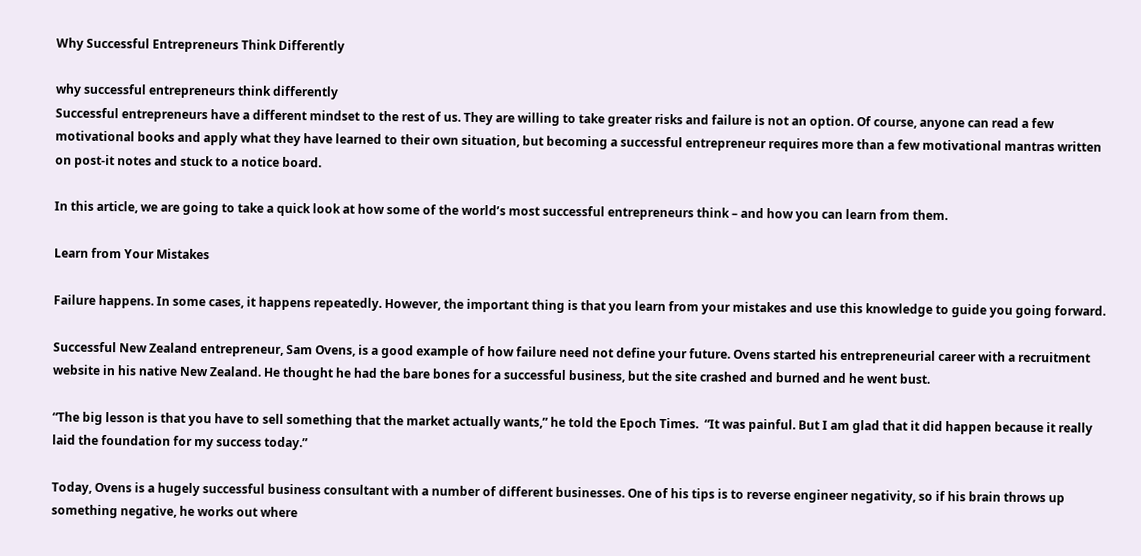Why Successful Entrepreneurs Think Differently

why successful entrepreneurs think differently
Successful entrepreneurs have a different mindset to the rest of us. They are willing to take greater risks and failure is not an option. Of course, anyone can read a few motivational books and apply what they have learned to their own situation, but becoming a successful entrepreneur requires more than a few motivational mantras written on post-it notes and stuck to a notice board.

In this article, we are going to take a quick look at how some of the world’s most successful entrepreneurs think – and how you can learn from them.

Learn from Your Mistakes

Failure happens. In some cases, it happens repeatedly. However, the important thing is that you learn from your mistakes and use this knowledge to guide you going forward.

Successful New Zealand entrepreneur, Sam Ovens, is a good example of how failure need not define your future. Ovens started his entrepreneurial career with a recruitment website in his native New Zealand. He thought he had the bare bones for a successful business, but the site crashed and burned and he went bust.

“The big lesson is that you have to sell something that the market actually wants,” he told the Epoch Times.  “It was painful. But I am glad that it did happen because it really laid the foundation for my success today.”

Today, Ovens is a hugely successful business consultant with a number of different businesses. One of his tips is to reverse engineer negativity, so if his brain throws up something negative, he works out where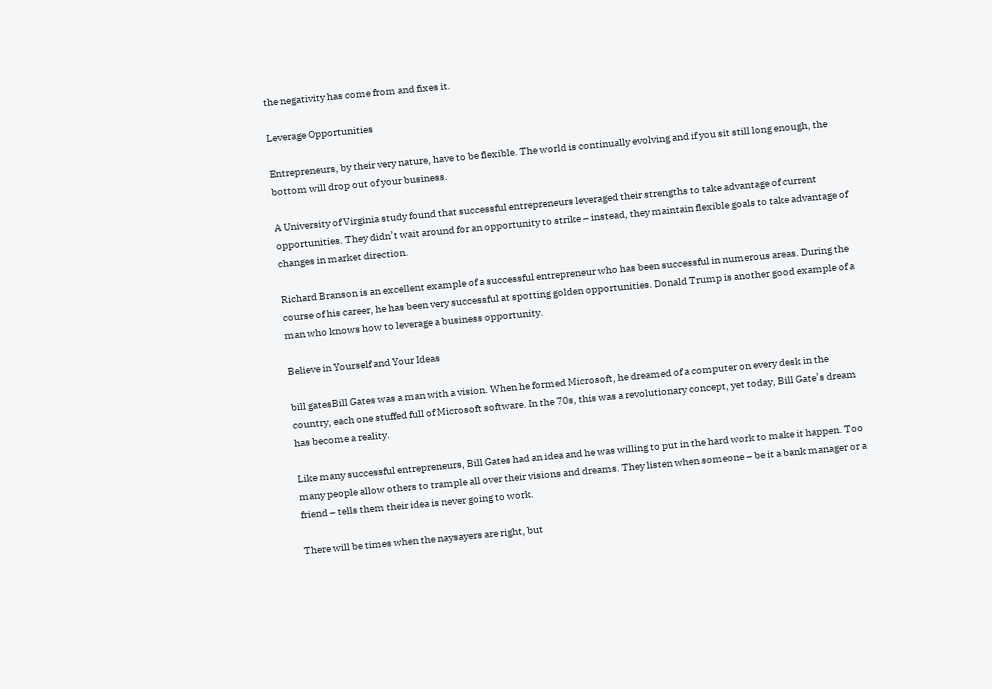the negativity has come from and fixes it.

Leverage Opportunities

Entrepreneurs, by their very nature, have to be flexible. The world is continually evolving and if you sit still long enough, the bottom will drop out of your business.

A University of Virginia study found that successful entrepreneurs leveraged their strengths to take advantage of current opportunities. They didn’t wait around for an opportunity to strike – instead, they maintain flexible goals to take advantage of changes in market direction.

Richard Branson is an excellent example of a successful entrepreneur who has been successful in numerous areas. During the course of his career, he has been very successful at spotting golden opportunities. Donald Trump is another good example of a man who knows how to leverage a business opportunity.

Believe in Yourself and Your Ideas

bill gatesBill Gates was a man with a vision. When he formed Microsoft, he dreamed of a computer on every desk in the country, each one stuffed full of Microsoft software. In the 70s, this was a revolutionary concept, yet today, Bill Gate’s dream has become a reality.

Like many successful entrepreneurs, Bill Gates had an idea and he was willing to put in the hard work to make it happen. Too many people allow others to trample all over their visions and dreams. They listen when someone – be it a bank manager or a friend – tells them their idea is never going to work.

There will be times when the naysayers are right, but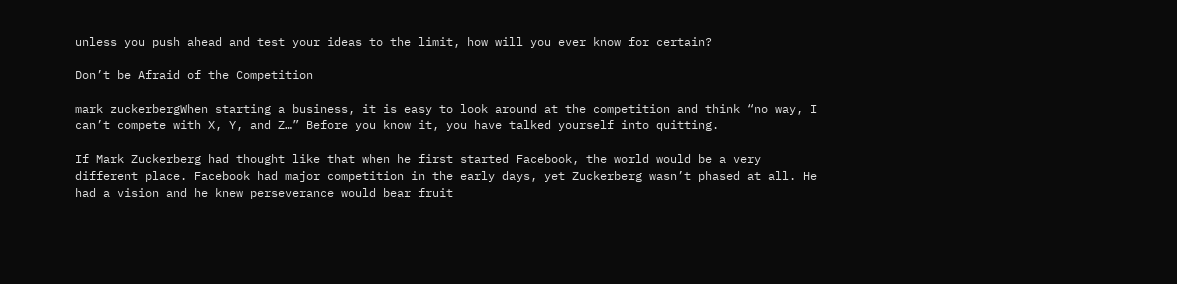unless you push ahead and test your ideas to the limit, how will you ever know for certain?

Don’t be Afraid of the Competition

mark zuckerbergWhen starting a business, it is easy to look around at the competition and think “no way, I can’t compete with X, Y, and Z…” Before you know it, you have talked yourself into quitting.

If Mark Zuckerberg had thought like that when he first started Facebook, the world would be a very different place. Facebook had major competition in the early days, yet Zuckerberg wasn’t phased at all. He had a vision and he knew perseverance would bear fruit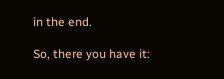in the end.

So, there you have it: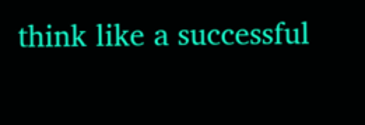think like a successful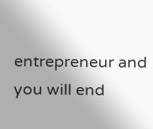entrepreneur and you will end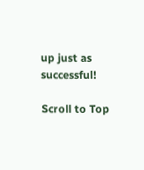up just as successful!

Scroll to Top